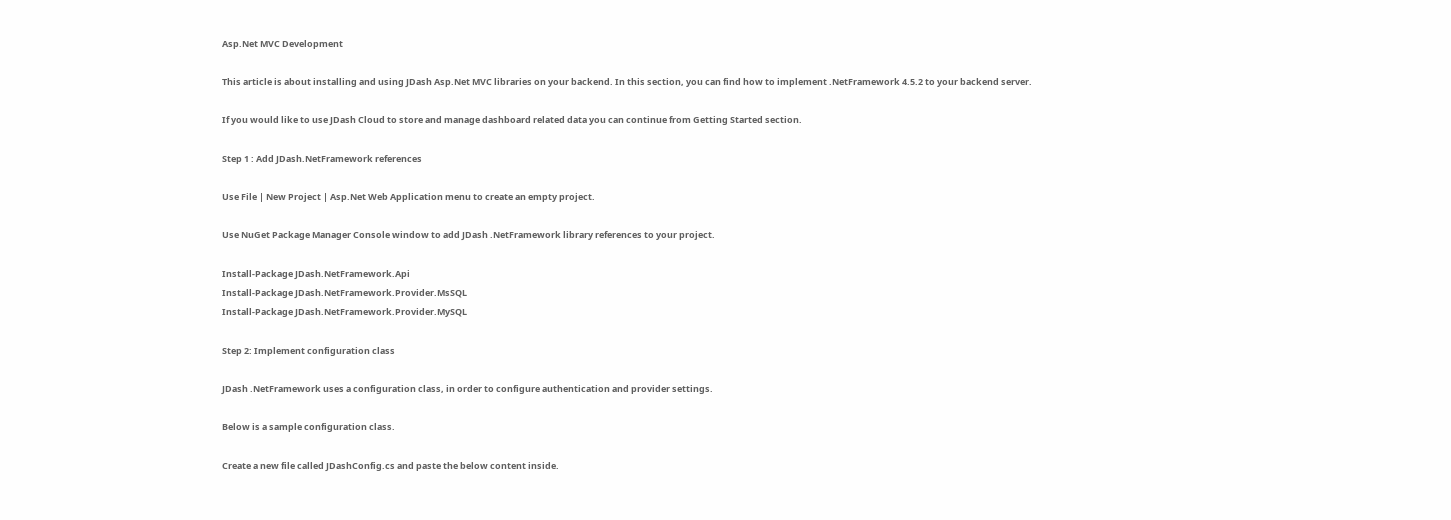Asp.Net MVC Development

This article is about installing and using JDash Asp.Net MVC libraries on your backend. In this section, you can find how to implement .NetFramework 4.5.2 to your backend server.

If you would like to use JDash Cloud to store and manage dashboard related data you can continue from Getting Started section.

Step 1 : Add JDash.NetFramework references

Use File | New Project | Asp.Net Web Application menu to create an empty project.

Use NuGet Package Manager Console window to add JDash .NetFramework library references to your project.

Install-Package JDash.NetFramework.Api
Install-Package JDash.NetFramework.Provider.MsSQL
Install-Package JDash.NetFramework.Provider.MySQL

Step 2: Implement configuration class

JDash .NetFramework uses a configuration class, in order to configure authentication and provider settings.

Below is a sample configuration class.

Create a new file called JDashConfig.cs and paste the below content inside.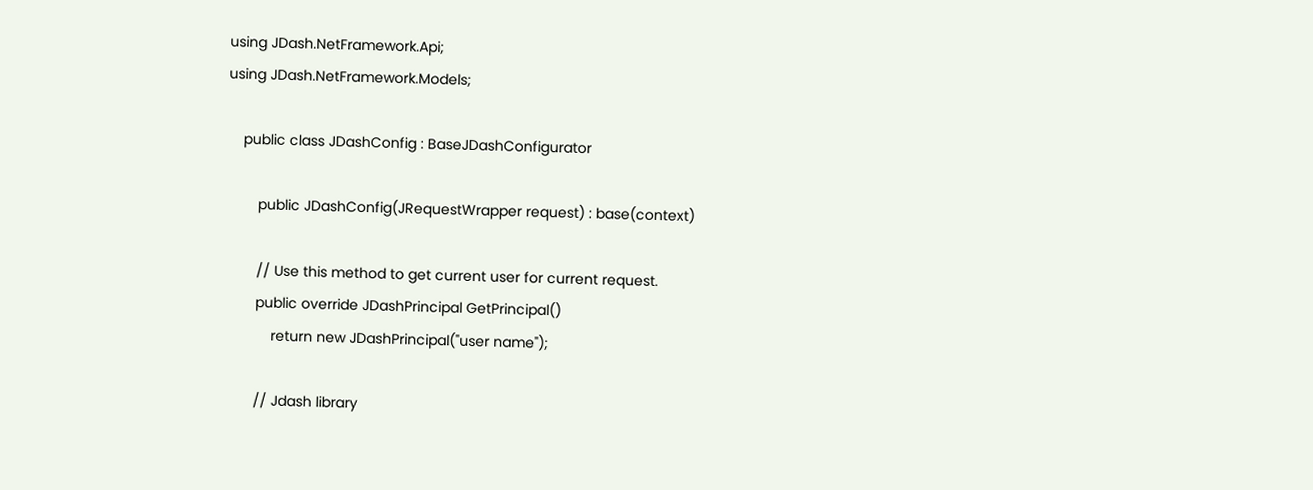using JDash.NetFramework.Api;
using JDash.NetFramework.Models;

    public class JDashConfig : BaseJDashConfigurator

        public JDashConfig(JRequestWrapper request) : base(context)

        // Use this method to get current user for current request.
        public override JDashPrincipal GetPrincipal()
            return new JDashPrincipal("user name");

        // Jdash library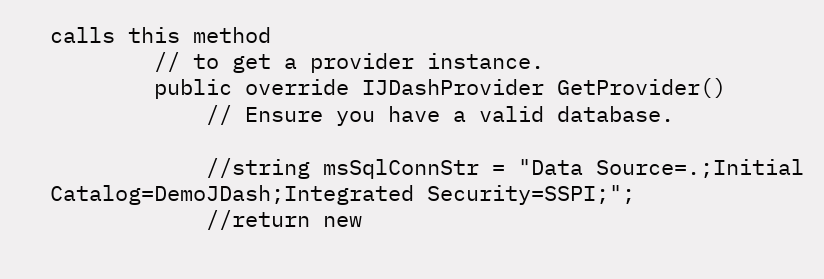calls this method
        // to get a provider instance.
        public override IJDashProvider GetProvider()
            // Ensure you have a valid database.

            //string msSqlConnStr = "Data Source=.;Initial Catalog=DemoJDash;Integrated Security=SSPI;";
            //return new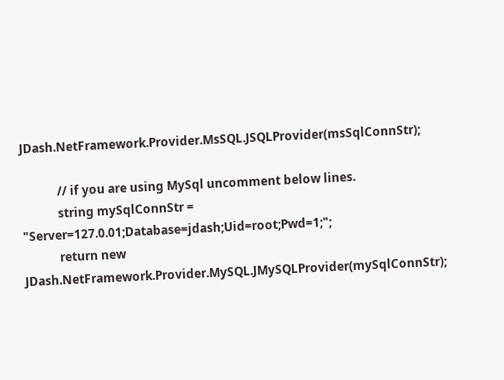JDash.NetFramework.Provider.MsSQL.JSQLProvider(msSqlConnStr);

            // if you are using MySql uncomment below lines.
            string mySqlConnStr = "Server=127.0.01;Database=jdash;Uid=root;Pwd=1;";
            return new JDash.NetFramework.Provider.MySQL.JMySQLProvider(mySqlConnStr);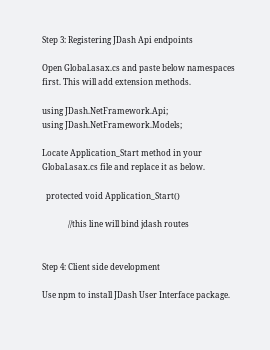Step 3: Registering JDash Api endpoints

Open Global.asax.cs and paste below namespaces first. This will add extension methods.

using JDash.NetFramework.Api;
using JDash.NetFramework.Models;

Locate Application_Start method in your Global.asax.cs file and replace it as below.

  protected void Application_Start()

             //this line will bind jdash routes


Step 4: Client side development

Use npm to install JDash User Interface package.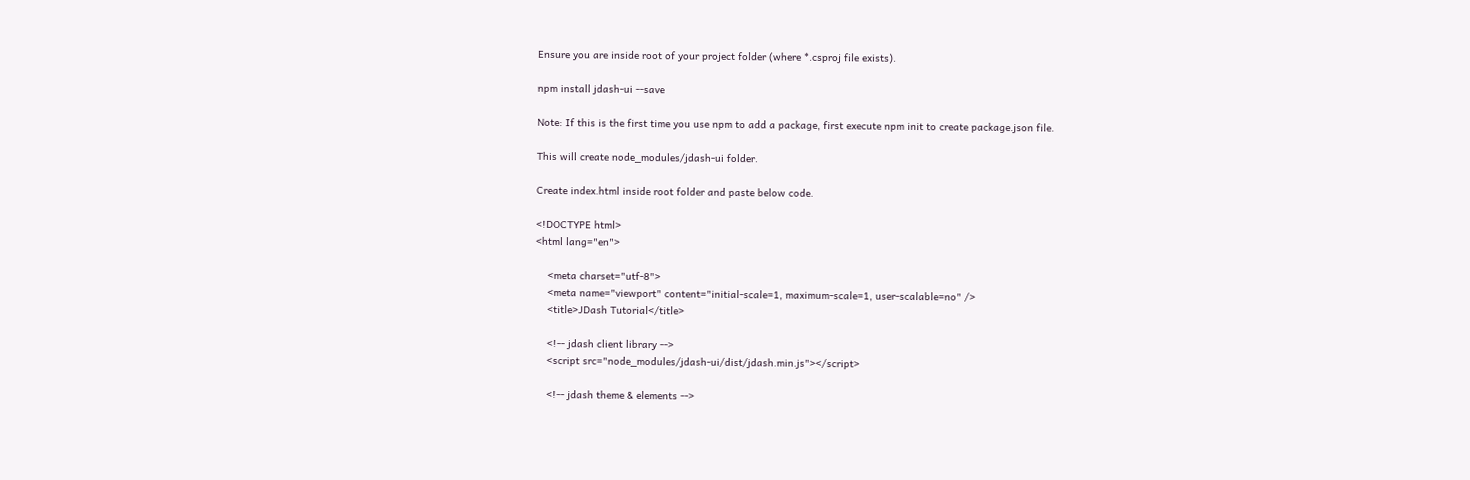Ensure you are inside root of your project folder (where *.csproj file exists).

npm install jdash-ui --save

Note: If this is the first time you use npm to add a package, first execute npm init to create package.json file.

This will create node_modules/jdash-ui folder.

Create index.html inside root folder and paste below code.

<!DOCTYPE html>
<html lang="en">

    <meta charset="utf-8">
    <meta name="viewport" content="initial-scale=1, maximum-scale=1, user-scalable=no" />
    <title>JDash Tutorial</title>

    <!-- jdash client library -->
    <script src="node_modules/jdash-ui/dist/jdash.min.js"></script>

    <!-- jdash theme & elements -->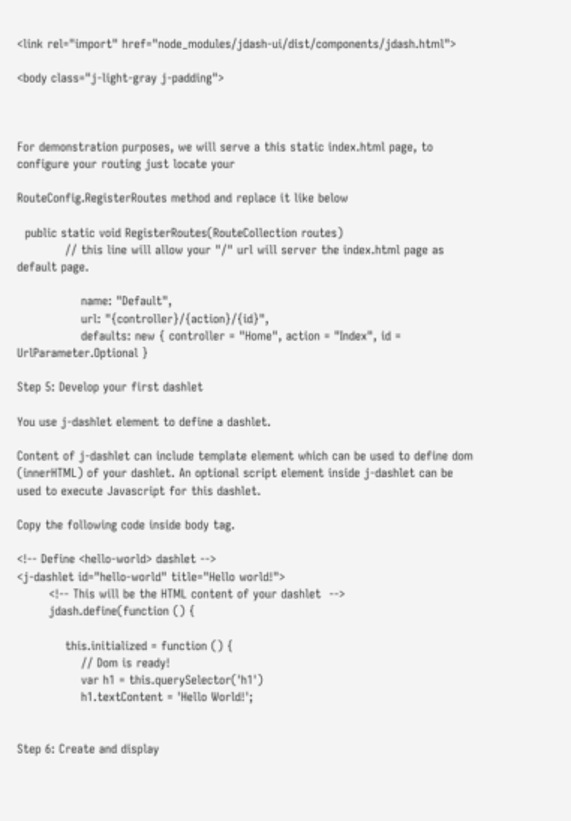<link rel="import" href="node_modules/jdash-ui/dist/components/jdash.html">

<body class="j-light-gray j-padding">



For demonstration purposes, we will serve a this static index.html page, to configure your routing just locate your

RouteConfig.RegisterRoutes method and replace it like below

  public static void RegisterRoutes(RouteCollection routes)
            // this line will allow your "/" url will server the index.html page as default page.

                name: "Default",
                url: "{controller}/{action}/{id}",
                defaults: new { controller = "Home", action = "Index", id = UrlParameter.Optional }

Step 5: Develop your first dashlet

You use j-dashlet element to define a dashlet.

Content of j-dashlet can include template element which can be used to define dom (innerHTML) of your dashlet. An optional script element inside j-dashlet can be used to execute Javascript for this dashlet.

Copy the following code inside body tag.

<!-- Define <hello-world> dashlet -->
<j-dashlet id="hello-world" title="Hello world!">
        <!-- This will be the HTML content of your dashlet  -->
        jdash.define(function () {

            this.initialized = function () {
                // Dom is ready!
                var h1 = this.querySelector('h1')
                h1.textContent = 'Hello World!';


Step 6: Create and display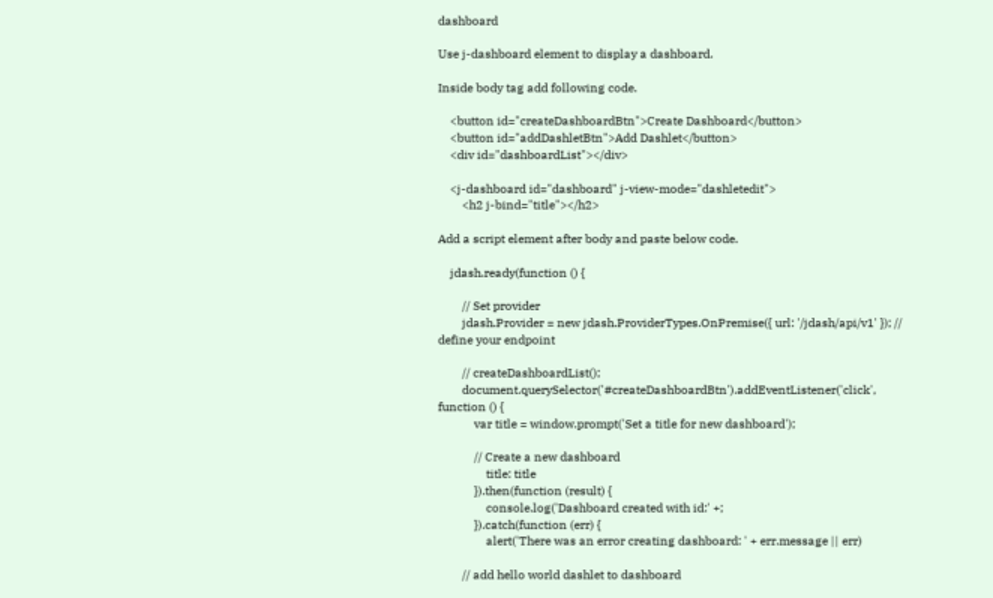dashboard

Use j-dashboard element to display a dashboard.

Inside body tag add following code.

    <button id="createDashboardBtn">Create Dashboard</button>
    <button id="addDashletBtn">Add Dashlet</button>
    <div id="dashboardList"></div>

    <j-dashboard id="dashboard" j-view-mode="dashletedit">
        <h2 j-bind="title"></h2>

Add a script element after body and paste below code.

    jdash.ready(function () {

        // Set provider
        jdash.Provider = new jdash.ProviderTypes.OnPremise({ url: '/jdash/api/v1' }); // define your endpoint

        // createDashboardList();
        document.querySelector('#createDashboardBtn').addEventListener('click', function () {
            var title = window.prompt('Set a title for new dashboard');

            // Create a new dashboard
                title: title
            }).then(function (result) {
                console.log('Dashboard created with id:' +;
            }).catch(function (err) {
                alert('There was an error creating dashboard: ' + err.message || err)

        // add hello world dashlet to dashboard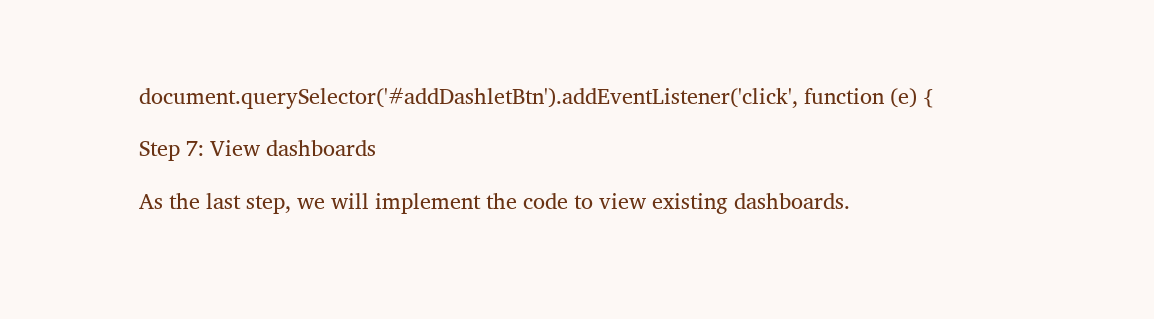document.querySelector('#addDashletBtn').addEventListener('click', function (e) {

Step 7: View dashboards

As the last step, we will implement the code to view existing dashboards.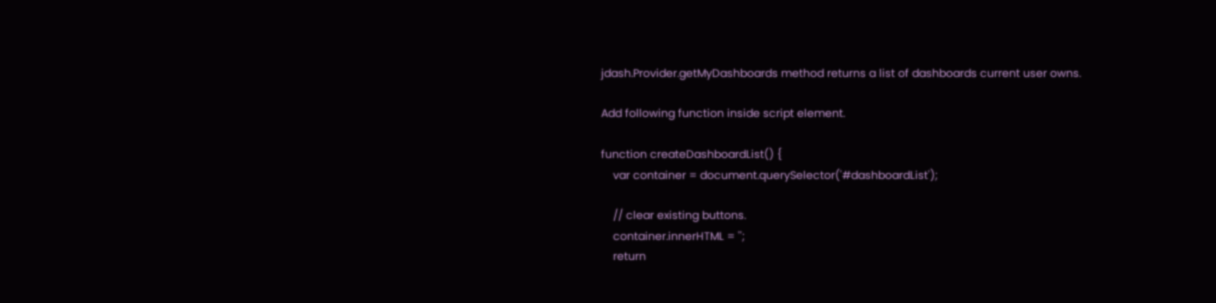jdash.Provider.getMyDashboards method returns a list of dashboards current user owns.

Add following function inside script element.

function createDashboardList() {
    var container = document.querySelector('#dashboardList');

    // clear existing buttons.
    container.innerHTML = '';
    return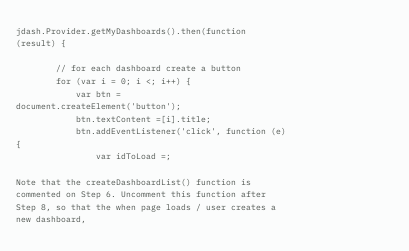jdash.Provider.getMyDashboards().then(function (result) {

        // for each dashboard create a button
        for (var i = 0; i <; i++) {
            var btn = document.createElement('button');
            btn.textContent =[i].title;
            btn.addEventListener('click', function (e) {
                var idToLoad =;

Note that the createDashboardList() function is commented on Step 6. Uncomment this function after Step 8, so that the when page loads / user creates a new dashboard,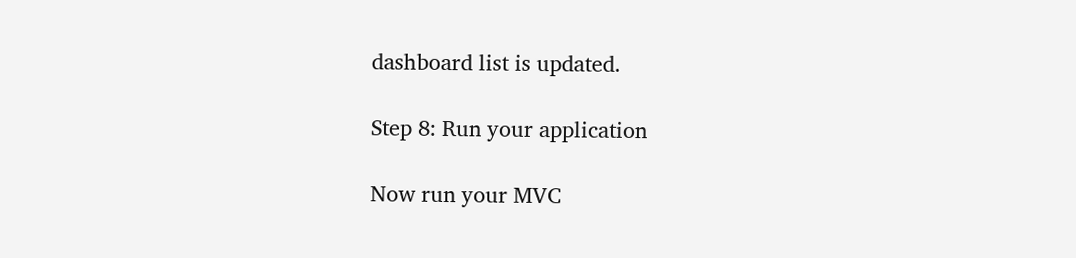dashboard list is updated.

Step 8: Run your application

Now run your MVC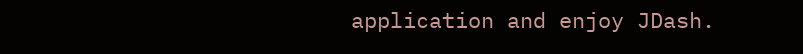application and enjoy JDash.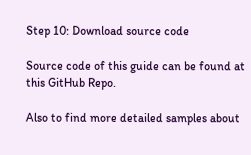Step 10: Download source code

Source code of this guide can be found at this GitHub Repo.

Also to find more detailed samples about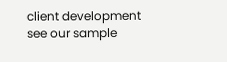client development see our sample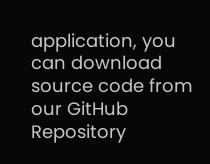application, you can download source code from our GitHub Repository